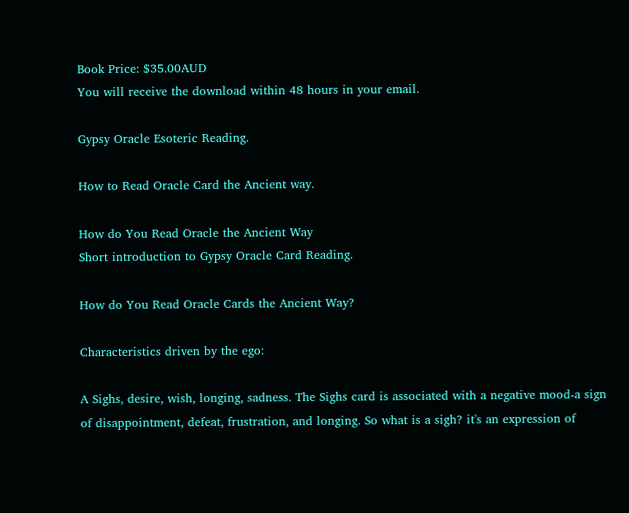Book Price: $35.00AUD
You will receive the download within 48 hours in your email.

Gypsy Oracle Esoteric Reading.

How to Read Oracle Card the Ancient way.

How do You Read Oracle the Ancient Way
Short introduction to Gypsy Oracle Card Reading.

How do You Read Oracle Cards the Ancient Way?

Characteristics driven by the ego:

A Sighs, desire, wish, longing, sadness. The Sighs card is associated with a negative mood-a sign of disappointment, defeat, frustration, and longing. So what is a sigh? it's an expression of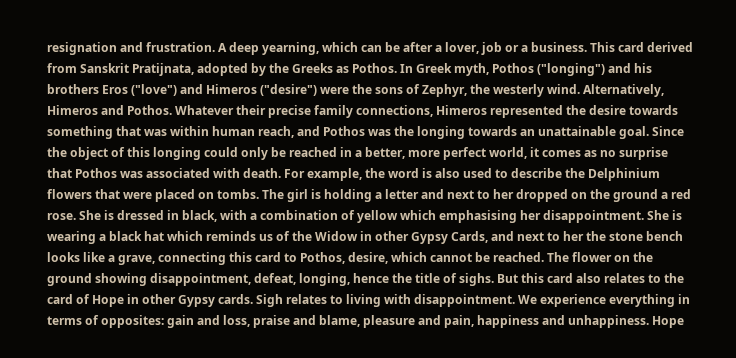resignation and frustration. A deep yearning, which can be after a lover, job or a business. This card derived from Sanskrit Pratijnata, adopted by the Greeks as Pothos. In Greek myth, Pothos ("longing") and his brothers Eros ("love") and Himeros ("desire") were the sons of Zephyr, the westerly wind. Alternatively, Himeros and Pothos. Whatever their precise family connections, Himeros represented the desire towards something that was within human reach, and Pothos was the longing towards an unattainable goal. Since the object of this longing could only be reached in a better, more perfect world, it comes as no surprise that Pothos was associated with death. For example, the word is also used to describe the Delphinium flowers that were placed on tombs. The girl is holding a letter and next to her dropped on the ground a red rose. She is dressed in black, with a combination of yellow which emphasising her disappointment. She is wearing a black hat which reminds us of the Widow in other Gypsy Cards, and next to her the stone bench looks like a grave, connecting this card to Pothos, desire, which cannot be reached. The flower on the ground showing disappointment, defeat, longing, hence the title of sighs. But this card also relates to the card of Hope in other Gypsy cards. Sigh relates to living with disappointment. We experience everything in terms of opposites: gain and loss, praise and blame, pleasure and pain, happiness and unhappiness. Hope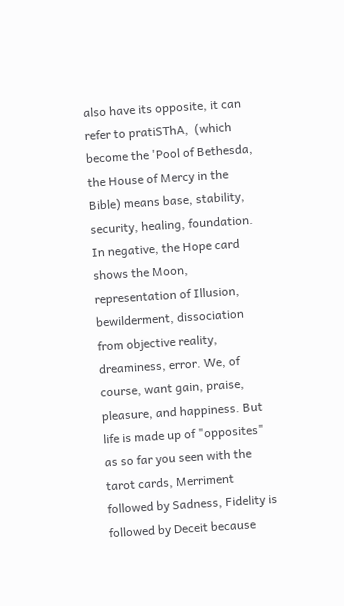also have its opposite, it can refer to pratiSThA,  (which become the 'Pool of Bethesda, the House of Mercy in the Bible) means base, stability, security, healing, foundation. In negative, the Hope card shows the Moon, representation of Illusion, bewilderment, dissociation from objective reality, dreaminess, error. We, of course, want gain, praise, pleasure, and happiness. But life is made up of "opposites" as so far you seen with the tarot cards, Merriment followed by Sadness, Fidelity is followed by Deceit because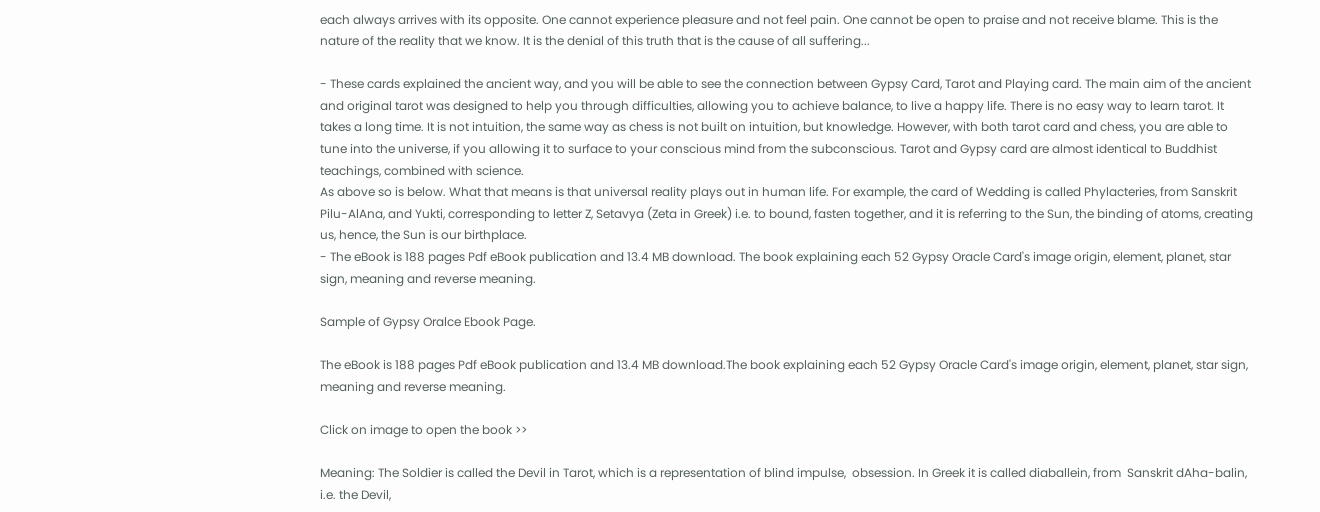each always arrives with its opposite. One cannot experience pleasure and not feel pain. One cannot be open to praise and not receive blame. This is the nature of the reality that we know. It is the denial of this truth that is the cause of all suffering...

- These cards explained the ancient way, and you will be able to see the connection between Gypsy Card, Tarot and Playing card. The main aim of the ancient and original tarot was designed to help you through difficulties, allowing you to achieve balance, to live a happy life. There is no easy way to learn tarot. It takes a long time. It is not intuition, the same way as chess is not built on intuition, but knowledge. However, with both tarot card and chess, you are able to tune into the universe, if you allowing it to surface to your conscious mind from the subconscious. Tarot and Gypsy card are almost identical to Buddhist teachings, combined with science.
As above so is below. What that means is that universal reality plays out in human life. For example, the card of Wedding is called Phylacteries, from Sanskrit Pilu-AlAna, and Yukti, corresponding to letter Z, Setavya (Zeta in Greek) i.e. to bound, fasten together, and it is referring to the Sun, the binding of atoms, creating us, hence, the Sun is our birthplace.
- The eBook is 188 pages Pdf eBook publication and 13.4 MB download. The book explaining each 52 Gypsy Oracle Card's image origin, element, planet, star sign, meaning and reverse meaning.

Sample of Gypsy Oralce Ebook Page.

The eBook is 188 pages Pdf eBook publication and 13.4 MB download.The book explaining each 52 Gypsy Oracle Card's image origin, element, planet, star sign, meaning and reverse meaning.

Click on image to open the book >>

Meaning: The Soldier is called the Devil in Tarot, which is a representation of blind impulse,  obsession. In Greek it is called diaballein, from  Sanskrit dAha-balin, i.e. the Devil,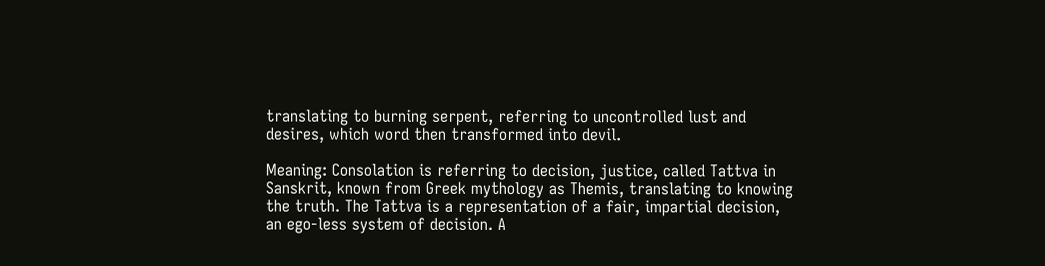translating to burning serpent, referring to uncontrolled lust and desires, which word then transformed into devil.

Meaning: Consolation is referring to decision, justice, called Tattva in Sanskrit, known from Greek mythology as Themis, translating to knowing the truth. The Tattva is a representation of a fair, impartial decision, an ego-less system of decision. A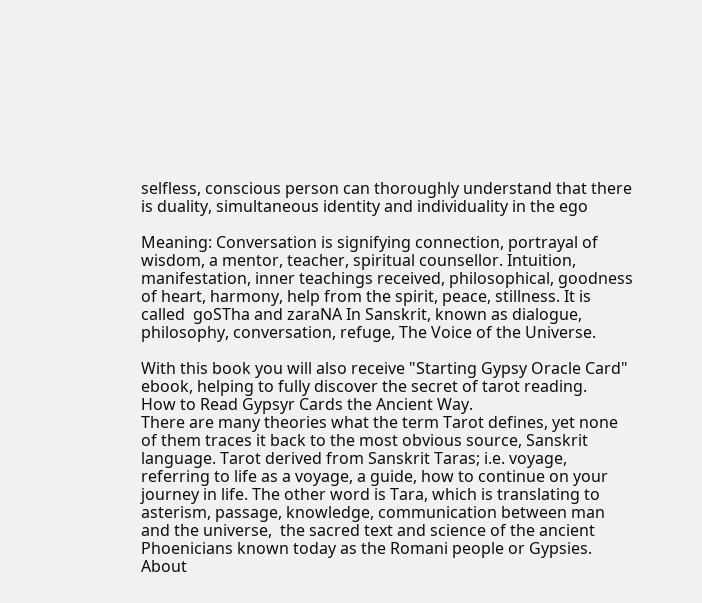selfless, conscious person can thoroughly understand that there is duality, simultaneous identity and individuality in the ego

Meaning: Conversation is signifying connection, portrayal of wisdom, a mentor, teacher, spiritual counsellor. Intuition, manifestation, inner teachings received, philosophical, goodness of heart, harmony, help from the spirit, peace, stillness. It is called  goSTha and zaraNA In Sanskrit, known as dialogue, philosophy, conversation, refuge, The Voice of the Universe.

With this book you will also receive "Starting Gypsy Oracle Card" ebook, helping to fully discover the secret of tarot reading.
How to Read Gypsyr Cards the Ancient Way.
There are many theories what the term Tarot defines, yet none of them traces it back to the most obvious source, Sanskrit language. Tarot derived from Sanskrit Taras; i.e. voyage, referring to life as a voyage, a guide, how to continue on your journey in life. The other word is Tara, which is translating to asterism, passage, knowledge, communication between man and the universe,  the sacred text and science of the ancient Phoenicians known today as the Romani people or Gypsies.
About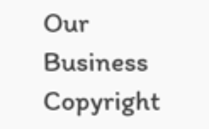Our Business
Copyright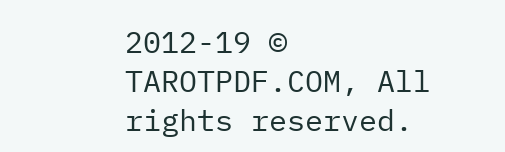2012-19 © TAROTPDF.COM, All rights reserved.